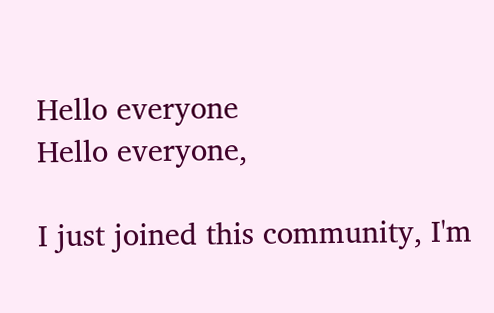Hello everyone
Hello everyone,

I just joined this community, I'm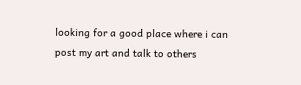looking for a good place where i can post my art and talk to others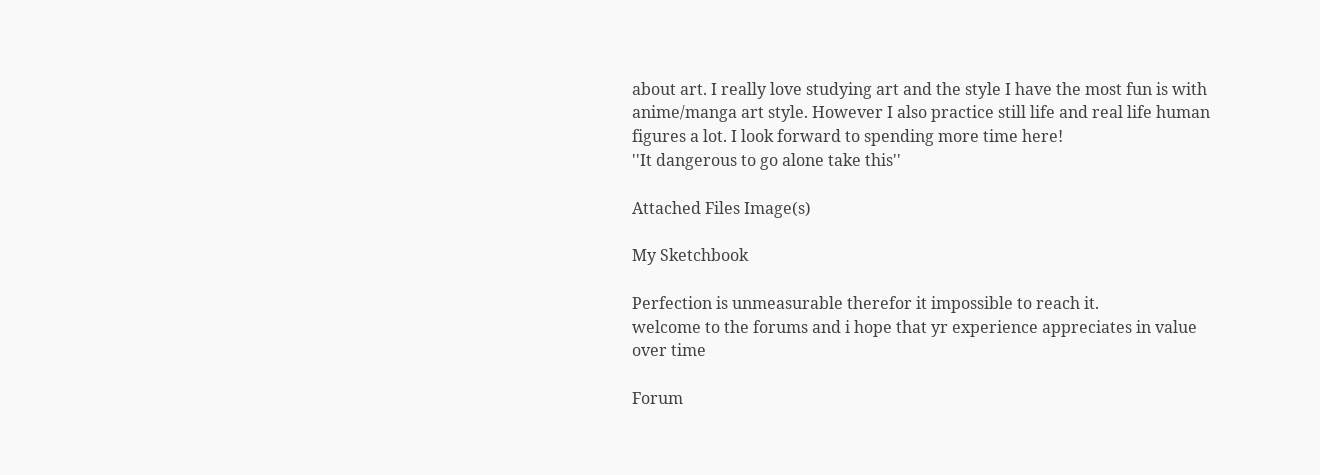about art. I really love studying art and the style I have the most fun is with anime/manga art style. However I also practice still life and real life human figures a lot. I look forward to spending more time here!
''It dangerous to go alone take this''

Attached Files Image(s)

My Sketchbook

Perfection is unmeasurable therefor it impossible to reach it.
welcome to the forums and i hope that yr experience appreciates in value over time

Forum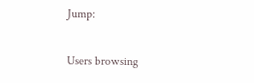Jump:

Users browsing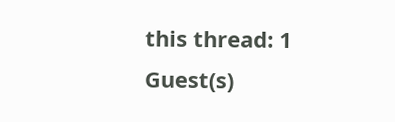this thread: 1 Guest(s)